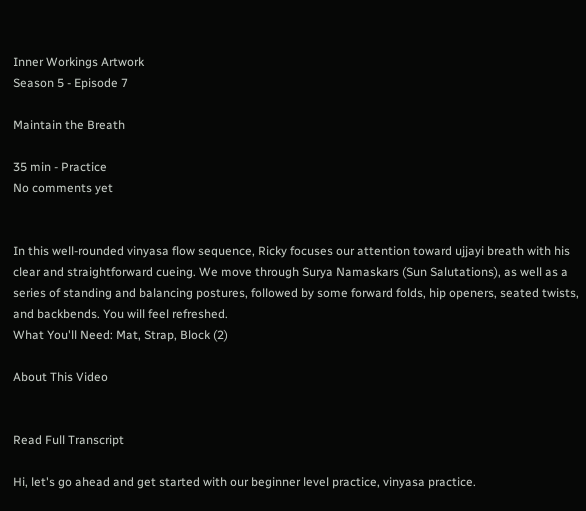Inner Workings Artwork
Season 5 - Episode 7

Maintain the Breath

35 min - Practice
No comments yet


In this well-rounded vinyasa flow sequence, Ricky focuses our attention toward ujjayi breath with his clear and straightforward cueing. We move through Surya Namaskars (Sun Salutations), as well as a series of standing and balancing postures, followed by some forward folds, hip openers, seated twists, and backbends. You will feel refreshed.
What You'll Need: Mat, Strap, Block (2)

About This Video


Read Full Transcript

Hi, let's go ahead and get started with our beginner level practice, vinyasa practice.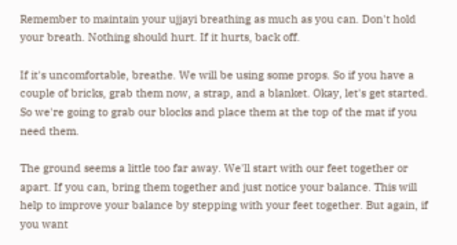Remember to maintain your ujjayi breathing as much as you can. Don't hold your breath. Nothing should hurt. If it hurts, back off.

If it's uncomfortable, breathe. We will be using some props. So if you have a couple of bricks, grab them now, a strap, and a blanket. Okay, let's get started. So we're going to grab our blocks and place them at the top of the mat if you need them.

The ground seems a little too far away. We'll start with our feet together or apart. If you can, bring them together and just notice your balance. This will help to improve your balance by stepping with your feet together. But again, if you want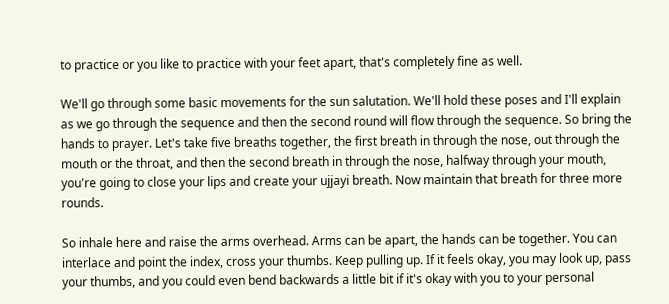to practice or you like to practice with your feet apart, that's completely fine as well.

We'll go through some basic movements for the sun salutation. We'll hold these poses and I'll explain as we go through the sequence and then the second round will flow through the sequence. So bring the hands to prayer. Let's take five breaths together, the first breath in through the nose, out through the mouth or the throat, and then the second breath in through the nose, halfway through your mouth, you're going to close your lips and create your ujjayi breath. Now maintain that breath for three more rounds.

So inhale here and raise the arms overhead. Arms can be apart, the hands can be together. You can interlace and point the index, cross your thumbs. Keep pulling up. If it feels okay, you may look up, pass your thumbs, and you could even bend backwards a little bit if it's okay with you to your personal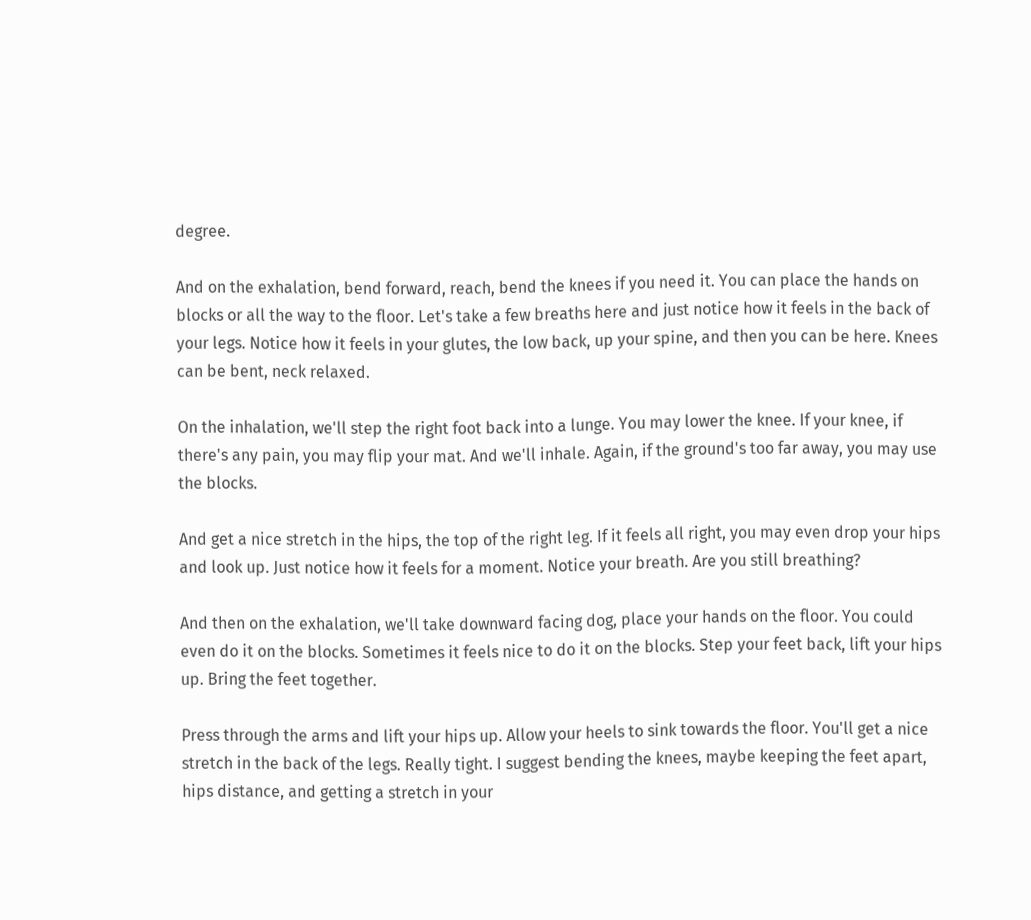degree.

And on the exhalation, bend forward, reach, bend the knees if you need it. You can place the hands on blocks or all the way to the floor. Let's take a few breaths here and just notice how it feels in the back of your legs. Notice how it feels in your glutes, the low back, up your spine, and then you can be here. Knees can be bent, neck relaxed.

On the inhalation, we'll step the right foot back into a lunge. You may lower the knee. If your knee, if there's any pain, you may flip your mat. And we'll inhale. Again, if the ground's too far away, you may use the blocks.

And get a nice stretch in the hips, the top of the right leg. If it feels all right, you may even drop your hips and look up. Just notice how it feels for a moment. Notice your breath. Are you still breathing?

And then on the exhalation, we'll take downward facing dog, place your hands on the floor. You could even do it on the blocks. Sometimes it feels nice to do it on the blocks. Step your feet back, lift your hips up. Bring the feet together.

Press through the arms and lift your hips up. Allow your heels to sink towards the floor. You'll get a nice stretch in the back of the legs. Really tight. I suggest bending the knees, maybe keeping the feet apart, hips distance, and getting a stretch in your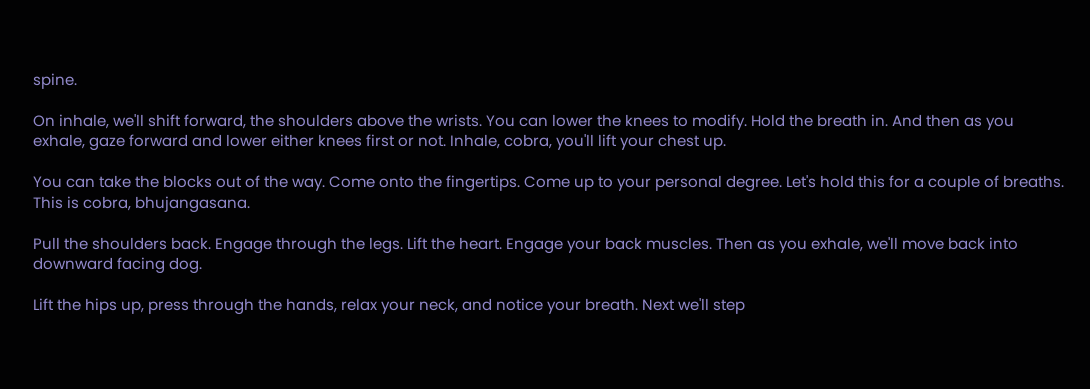spine.

On inhale, we'll shift forward, the shoulders above the wrists. You can lower the knees to modify. Hold the breath in. And then as you exhale, gaze forward and lower either knees first or not. Inhale, cobra, you'll lift your chest up.

You can take the blocks out of the way. Come onto the fingertips. Come up to your personal degree. Let's hold this for a couple of breaths. This is cobra, bhujangasana.

Pull the shoulders back. Engage through the legs. Lift the heart. Engage your back muscles. Then as you exhale, we'll move back into downward facing dog.

Lift the hips up, press through the hands, relax your neck, and notice your breath. Next we'll step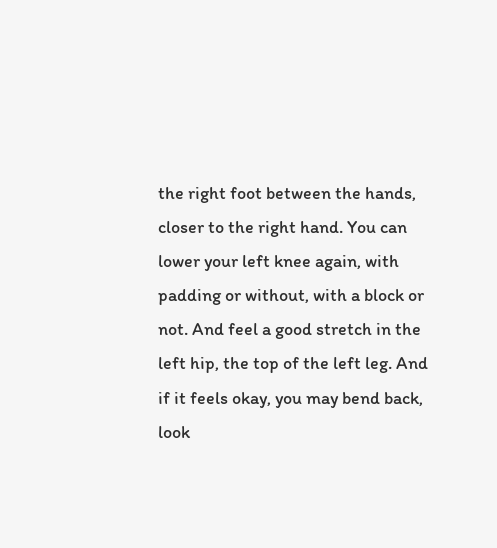the right foot between the hands, closer to the right hand. You can lower your left knee again, with padding or without, with a block or not. And feel a good stretch in the left hip, the top of the left leg. And if it feels okay, you may bend back, look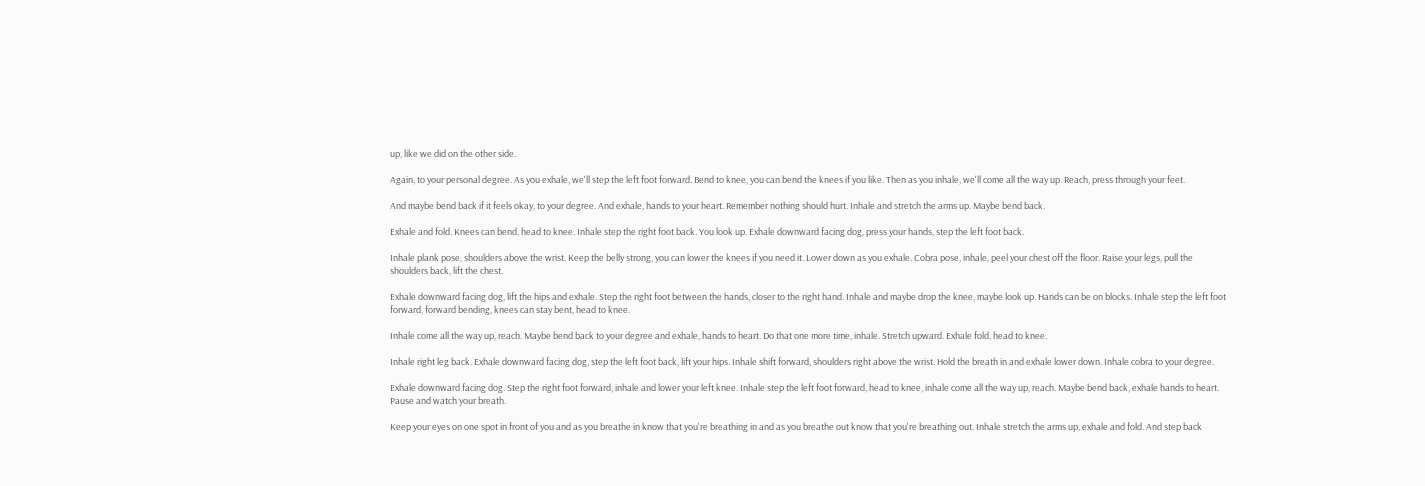up, like we did on the other side.

Again, to your personal degree. As you exhale, we'll step the left foot forward. Bend to knee, you can bend the knees if you like. Then as you inhale, we'll come all the way up. Reach, press through your feet.

And maybe bend back if it feels okay, to your degree. And exhale, hands to your heart. Remember nothing should hurt. Inhale and stretch the arms up. Maybe bend back.

Exhale and fold. Knees can bend, head to knee. Inhale step the right foot back. You look up. Exhale downward facing dog, press your hands, step the left foot back.

Inhale plank pose, shoulders above the wrist. Keep the belly strong, you can lower the knees if you need it. Lower down as you exhale. Cobra pose, inhale, peel your chest off the floor. Raise your legs, pull the shoulders back, lift the chest.

Exhale downward facing dog, lift the hips and exhale. Step the right foot between the hands, closer to the right hand. Inhale and maybe drop the knee, maybe look up. Hands can be on blocks. Inhale step the left foot forward, forward bending, knees can stay bent, head to knee.

Inhale come all the way up, reach. Maybe bend back to your degree and exhale, hands to heart. Do that one more time, inhale. Stretch upward. Exhale fold, head to knee.

Inhale right leg back. Exhale downward facing dog, step the left foot back, lift your hips. Inhale shift forward, shoulders right above the wrist. Hold the breath in and exhale lower down. Inhale cobra to your degree.

Exhale downward facing dog. Step the right foot forward, inhale and lower your left knee. Inhale step the left foot forward, head to knee, inhale come all the way up, reach. Maybe bend back, exhale hands to heart. Pause and watch your breath.

Keep your eyes on one spot in front of you and as you breathe in know that you're breathing in and as you breathe out know that you're breathing out. Inhale stretch the arms up, exhale and fold. And step back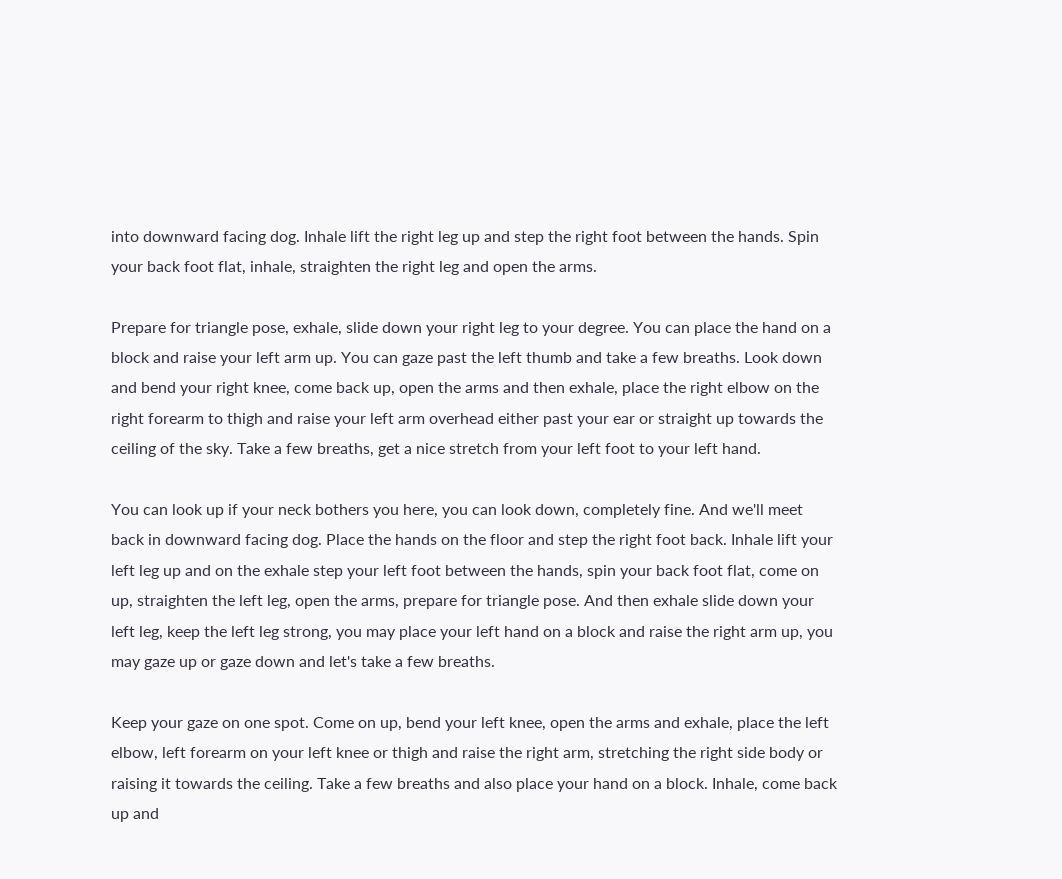into downward facing dog. Inhale lift the right leg up and step the right foot between the hands. Spin your back foot flat, inhale, straighten the right leg and open the arms.

Prepare for triangle pose, exhale, slide down your right leg to your degree. You can place the hand on a block and raise your left arm up. You can gaze past the left thumb and take a few breaths. Look down and bend your right knee, come back up, open the arms and then exhale, place the right elbow on the right forearm to thigh and raise your left arm overhead either past your ear or straight up towards the ceiling of the sky. Take a few breaths, get a nice stretch from your left foot to your left hand.

You can look up if your neck bothers you here, you can look down, completely fine. And we'll meet back in downward facing dog. Place the hands on the floor and step the right foot back. Inhale lift your left leg up and on the exhale step your left foot between the hands, spin your back foot flat, come on up, straighten the left leg, open the arms, prepare for triangle pose. And then exhale slide down your left leg, keep the left leg strong, you may place your left hand on a block and raise the right arm up, you may gaze up or gaze down and let's take a few breaths.

Keep your gaze on one spot. Come on up, bend your left knee, open the arms and exhale, place the left elbow, left forearm on your left knee or thigh and raise the right arm, stretching the right side body or raising it towards the ceiling. Take a few breaths and also place your hand on a block. Inhale, come back up and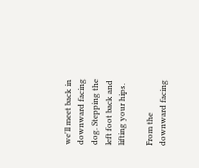we'll meet back in downward facing dog. Stepping the left foot back and lifting your hips.

From the downward facing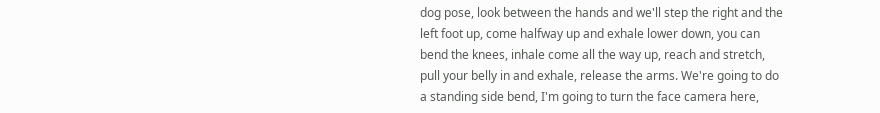dog pose, look between the hands and we'll step the right and the left foot up, come halfway up and exhale lower down, you can bend the knees, inhale come all the way up, reach and stretch, pull your belly in and exhale, release the arms. We're going to do a standing side bend, I'm going to turn the face camera here,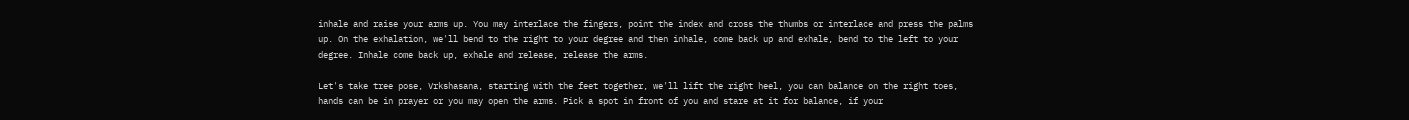inhale and raise your arms up. You may interlace the fingers, point the index and cross the thumbs or interlace and press the palms up. On the exhalation, we'll bend to the right to your degree and then inhale, come back up and exhale, bend to the left to your degree. Inhale come back up, exhale and release, release the arms.

Let's take tree pose, Vrkshasana, starting with the feet together, we'll lift the right heel, you can balance on the right toes, hands can be in prayer or you may open the arms. Pick a spot in front of you and stare at it for balance, if your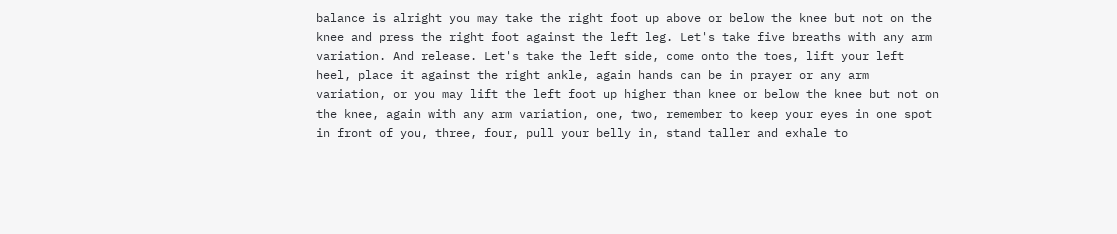balance is alright you may take the right foot up above or below the knee but not on the knee and press the right foot against the left leg. Let's take five breaths with any arm variation. And release. Let's take the left side, come onto the toes, lift your left heel, place it against the right ankle, again hands can be in prayer or any arm variation, or you may lift the left foot up higher than knee or below the knee but not on the knee, again with any arm variation, one, two, remember to keep your eyes in one spot in front of you, three, four, pull your belly in, stand taller and exhale to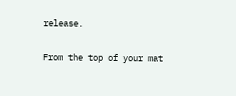release.

From the top of your mat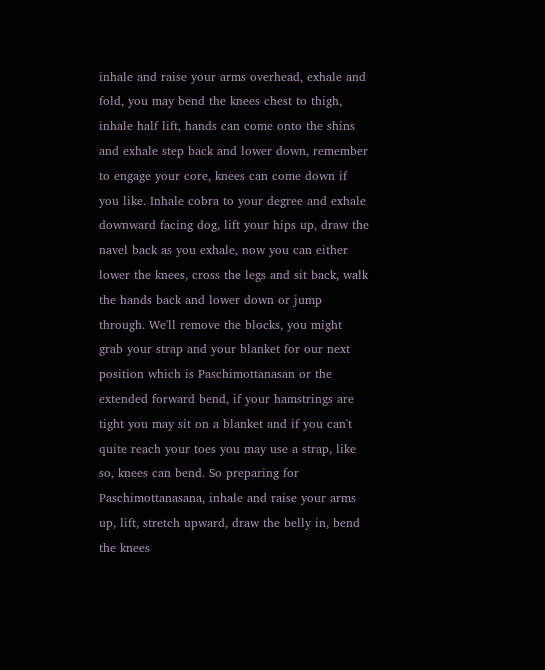inhale and raise your arms overhead, exhale and fold, you may bend the knees chest to thigh, inhale half lift, hands can come onto the shins and exhale step back and lower down, remember to engage your core, knees can come down if you like. Inhale cobra to your degree and exhale downward facing dog, lift your hips up, draw the navel back as you exhale, now you can either lower the knees, cross the legs and sit back, walk the hands back and lower down or jump through. We'll remove the blocks, you might grab your strap and your blanket for our next position which is Paschimottanasan or the extended forward bend, if your hamstrings are tight you may sit on a blanket and if you can't quite reach your toes you may use a strap, like so, knees can bend. So preparing for Paschimottanasana, inhale and raise your arms up, lift, stretch upward, draw the belly in, bend the knees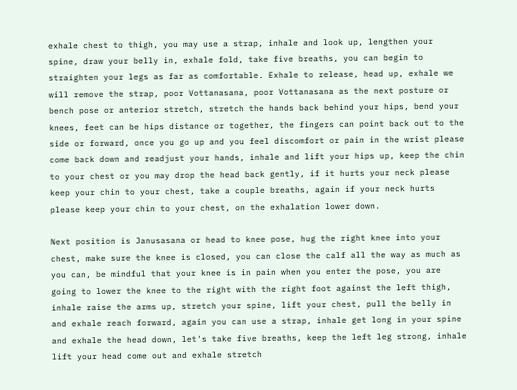exhale chest to thigh, you may use a strap, inhale and look up, lengthen your spine, draw your belly in, exhale fold, take five breaths, you can begin to straighten your legs as far as comfortable. Exhale to release, head up, exhale we will remove the strap, poor Vottanasana, poor Vottanasana as the next posture or bench pose or anterior stretch, stretch the hands back behind your hips, bend your knees, feet can be hips distance or together, the fingers can point back out to the side or forward, once you go up and you feel discomfort or pain in the wrist please come back down and readjust your hands, inhale and lift your hips up, keep the chin to your chest or you may drop the head back gently, if it hurts your neck please keep your chin to your chest, take a couple breaths, again if your neck hurts please keep your chin to your chest, on the exhalation lower down.

Next position is Janusasana or head to knee pose, hug the right knee into your chest, make sure the knee is closed, you can close the calf all the way as much as you can, be mindful that your knee is in pain when you enter the pose, you are going to lower the knee to the right with the right foot against the left thigh, inhale raise the arms up, stretch your spine, lift your chest, pull the belly in and exhale reach forward, again you can use a strap, inhale get long in your spine and exhale the head down, let's take five breaths, keep the left leg strong, inhale lift your head come out and exhale stretch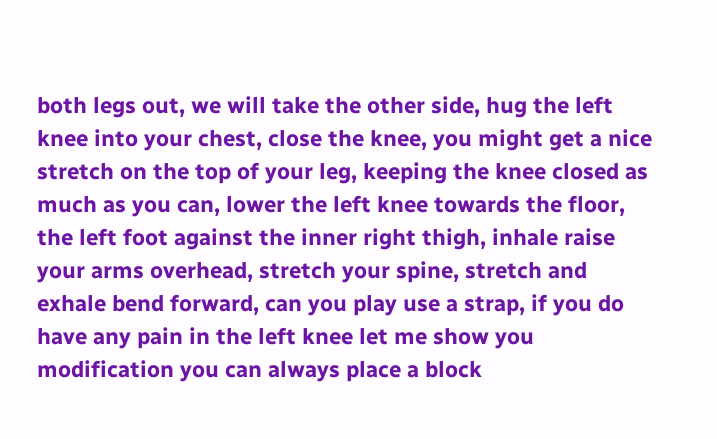both legs out, we will take the other side, hug the left knee into your chest, close the knee, you might get a nice stretch on the top of your leg, keeping the knee closed as much as you can, lower the left knee towards the floor, the left foot against the inner right thigh, inhale raise your arms overhead, stretch your spine, stretch and exhale bend forward, can you play use a strap, if you do have any pain in the left knee let me show you modification you can always place a block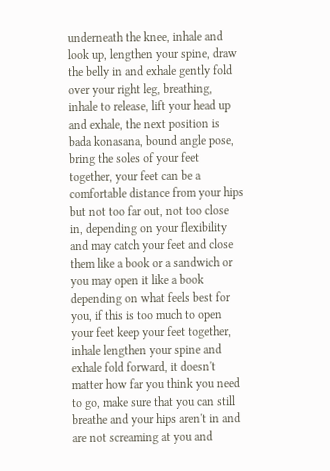underneath the knee, inhale and look up, lengthen your spine, draw the belly in and exhale gently fold over your right leg, breathing, inhale to release, lift your head up and exhale, the next position is bada konasana, bound angle pose, bring the soles of your feet together, your feet can be a comfortable distance from your hips but not too far out, not too close in, depending on your flexibility and may catch your feet and close them like a book or a sandwich or you may open it like a book depending on what feels best for you, if this is too much to open your feet keep your feet together, inhale lengthen your spine and exhale fold forward, it doesn't matter how far you think you need to go, make sure that you can still breathe and your hips aren't in and are not screaming at you and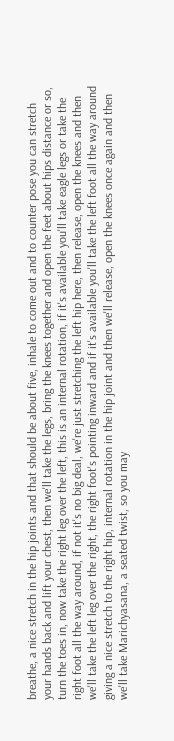breathe, a nice stretch in the hip joints and that should be about five, inhale to come out and to counter pose you can stretch your hands back and lift your chest, then we'll take the legs, bring the knees together and open the feet about hips distance or so, turn the toes in, now take the right leg over the left, this is an internal rotation, if it's available you'll take eagle legs or take the right foot all the way around, if not it's no big deal, we're just stretching the left hip here, then release, open the knees and then we'll take the left leg over the right, the right foot's pointing inward and if it's available you'll take the left foot all the way around giving a nice stretch to the right hip, internal rotation in the hip joint and then we'll release, open the knees once again and then we'll take Marichyasana, a seated twist, so you may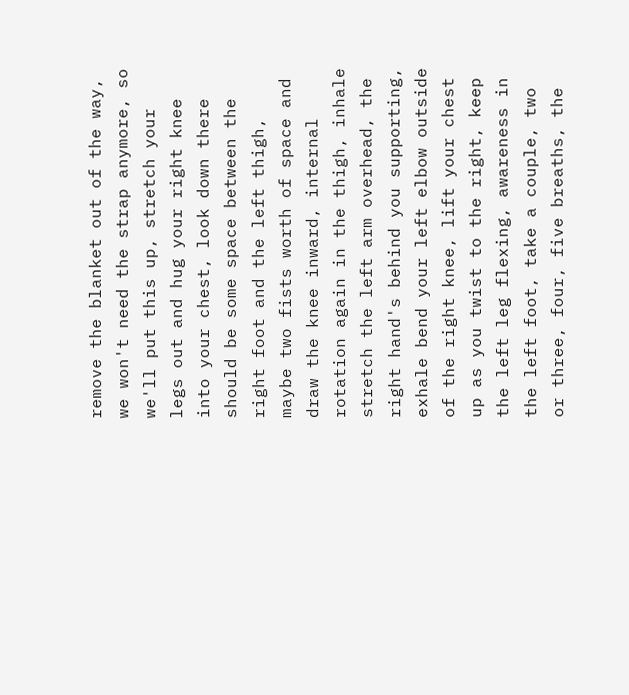remove the blanket out of the way, we won't need the strap anymore, so we'll put this up, stretch your legs out and hug your right knee into your chest, look down there should be some space between the right foot and the left thigh, maybe two fists worth of space and draw the knee inward, internal rotation again in the thigh, inhale stretch the left arm overhead, the right hand's behind you supporting, exhale bend your left elbow outside of the right knee, lift your chest up as you twist to the right, keep the left leg flexing, awareness in the left foot, take a couple, two or three, four, five breaths, the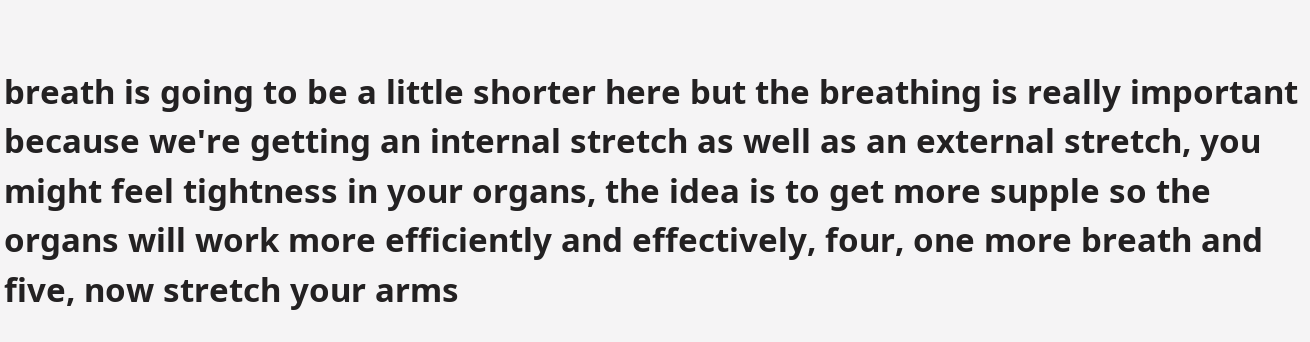breath is going to be a little shorter here but the breathing is really important because we're getting an internal stretch as well as an external stretch, you might feel tightness in your organs, the idea is to get more supple so the organs will work more efficiently and effectively, four, one more breath and five, now stretch your arms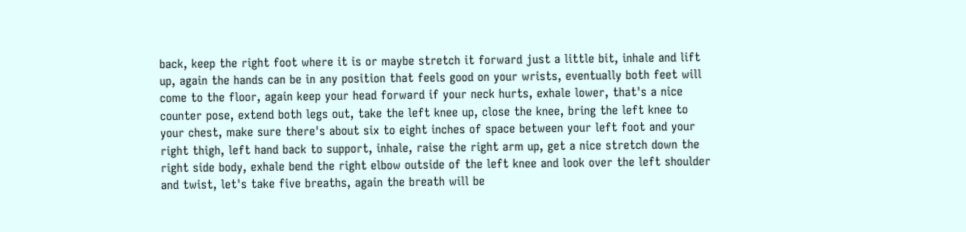back, keep the right foot where it is or maybe stretch it forward just a little bit, inhale and lift up, again the hands can be in any position that feels good on your wrists, eventually both feet will come to the floor, again keep your head forward if your neck hurts, exhale lower, that's a nice counter pose, extend both legs out, take the left knee up, close the knee, bring the left knee to your chest, make sure there's about six to eight inches of space between your left foot and your right thigh, left hand back to support, inhale, raise the right arm up, get a nice stretch down the right side body, exhale bend the right elbow outside of the left knee and look over the left shoulder and twist, let's take five breaths, again the breath will be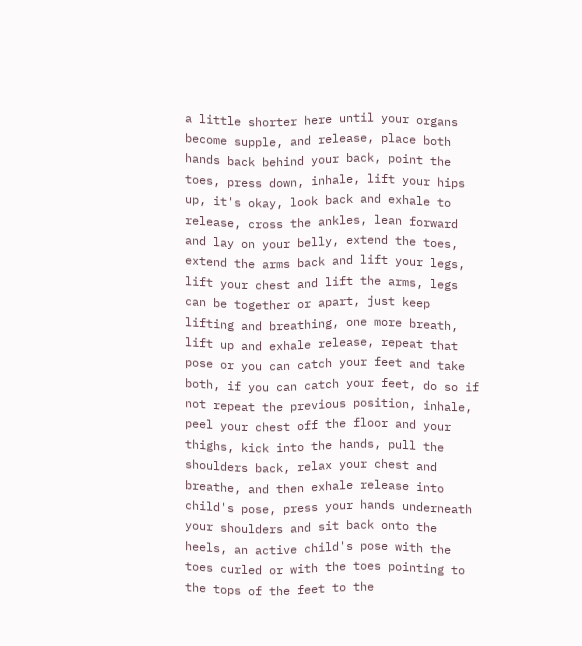a little shorter here until your organs become supple, and release, place both hands back behind your back, point the toes, press down, inhale, lift your hips up, it's okay, look back and exhale to release, cross the ankles, lean forward and lay on your belly, extend the toes, extend the arms back and lift your legs, lift your chest and lift the arms, legs can be together or apart, just keep lifting and breathing, one more breath, lift up and exhale release, repeat that pose or you can catch your feet and take both, if you can catch your feet, do so if not repeat the previous position, inhale, peel your chest off the floor and your thighs, kick into the hands, pull the shoulders back, relax your chest and breathe, and then exhale release into child's pose, press your hands underneath your shoulders and sit back onto the heels, an active child's pose with the toes curled or with the toes pointing to the tops of the feet to the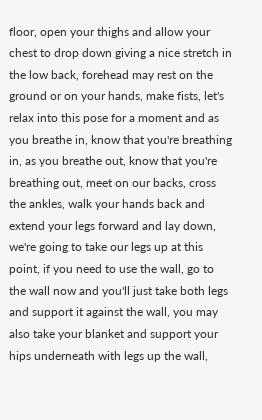floor, open your thighs and allow your chest to drop down giving a nice stretch in the low back, forehead may rest on the ground or on your hands, make fists, let's relax into this pose for a moment and as you breathe in, know that you're breathing in, as you breathe out, know that you're breathing out, meet on our backs, cross the ankles, walk your hands back and extend your legs forward and lay down, we're going to take our legs up at this point, if you need to use the wall, go to the wall now and you'll just take both legs and support it against the wall, you may also take your blanket and support your hips underneath with legs up the wall,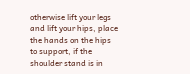otherwise lift your legs and lift your hips, place the hands on the hips to support, if the shoulder stand is in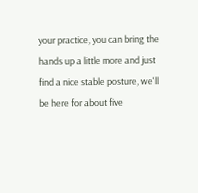your practice, you can bring the hands up a little more and just find a nice stable posture, we'll be here for about five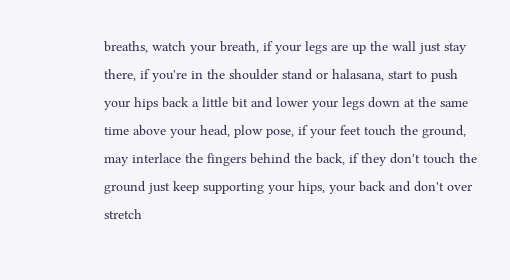breaths, watch your breath, if your legs are up the wall just stay there, if you're in the shoulder stand or halasana, start to push your hips back a little bit and lower your legs down at the same time above your head, plow pose, if your feet touch the ground, may interlace the fingers behind the back, if they don't touch the ground just keep supporting your hips, your back and don't over stretch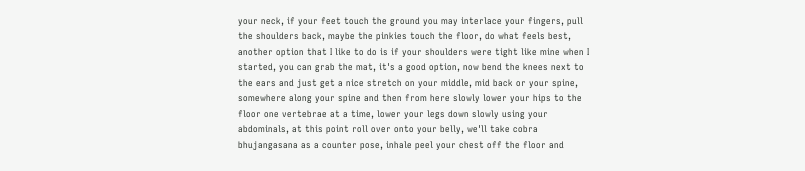your neck, if your feet touch the ground you may interlace your fingers, pull the shoulders back, maybe the pinkies touch the floor, do what feels best, another option that I like to do is if your shoulders were tight like mine when I started, you can grab the mat, it's a good option, now bend the knees next to the ears and just get a nice stretch on your middle, mid back or your spine, somewhere along your spine and then from here slowly lower your hips to the floor one vertebrae at a time, lower your legs down slowly using your abdominals, at this point roll over onto your belly, we'll take cobra bhujangasana as a counter pose, inhale peel your chest off the floor and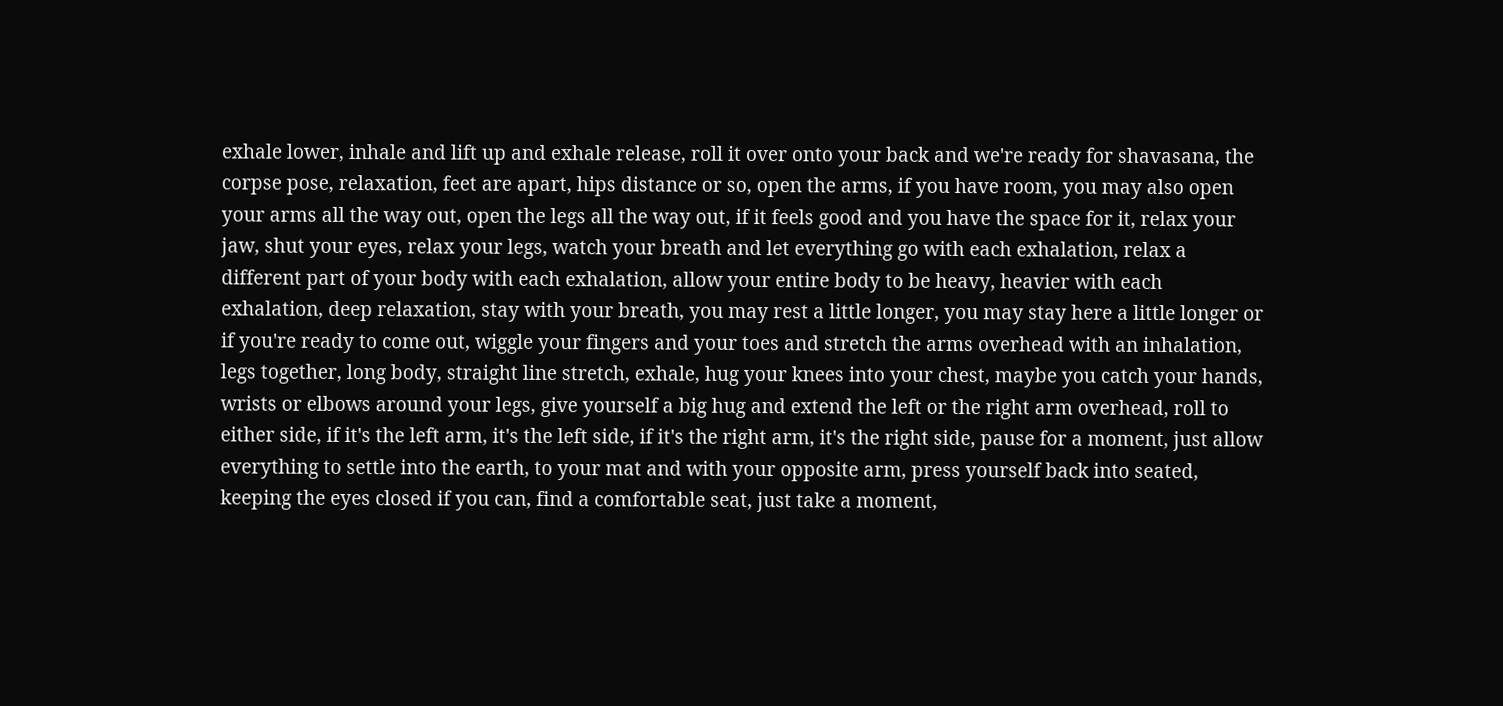exhale lower, inhale and lift up and exhale release, roll it over onto your back and we're ready for shavasana, the corpse pose, relaxation, feet are apart, hips distance or so, open the arms, if you have room, you may also open your arms all the way out, open the legs all the way out, if it feels good and you have the space for it, relax your jaw, shut your eyes, relax your legs, watch your breath and let everything go with each exhalation, relax a different part of your body with each exhalation, allow your entire body to be heavy, heavier with each exhalation, deep relaxation, stay with your breath, you may rest a little longer, you may stay here a little longer or if you're ready to come out, wiggle your fingers and your toes and stretch the arms overhead with an inhalation, legs together, long body, straight line stretch, exhale, hug your knees into your chest, maybe you catch your hands, wrists or elbows around your legs, give yourself a big hug and extend the left or the right arm overhead, roll to either side, if it's the left arm, it's the left side, if it's the right arm, it's the right side, pause for a moment, just allow everything to settle into the earth, to your mat and with your opposite arm, press yourself back into seated, keeping the eyes closed if you can, find a comfortable seat, just take a moment,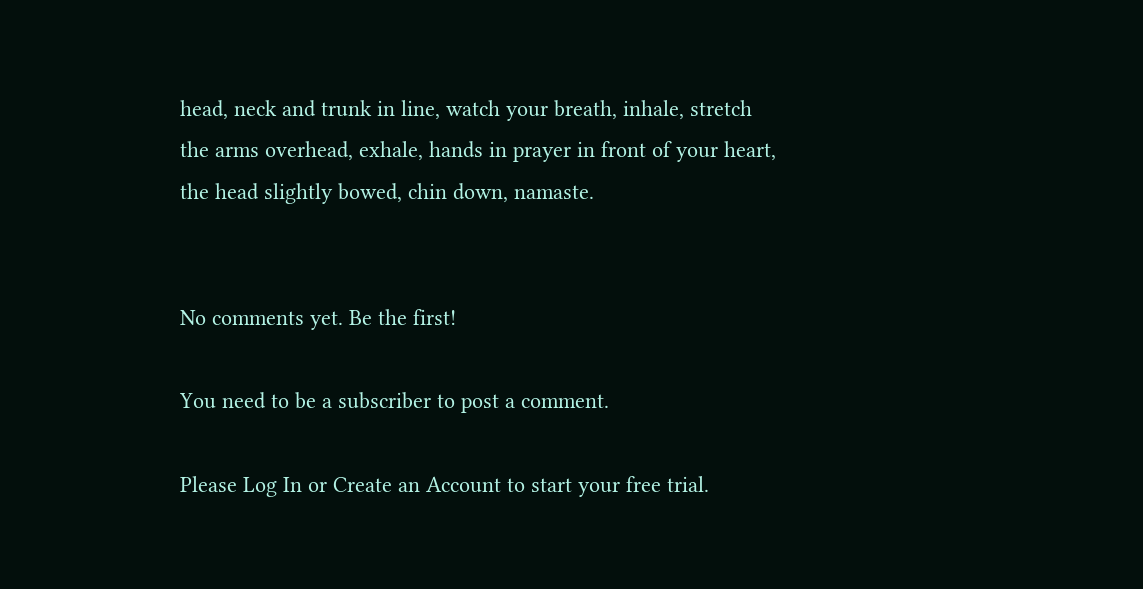head, neck and trunk in line, watch your breath, inhale, stretch the arms overhead, exhale, hands in prayer in front of your heart, the head slightly bowed, chin down, namaste.


No comments yet. Be the first!

You need to be a subscriber to post a comment.

Please Log In or Create an Account to start your free trial.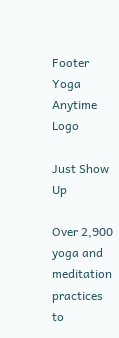Footer Yoga Anytime Logo

Just Show Up

Over 2,900 yoga and meditation practices to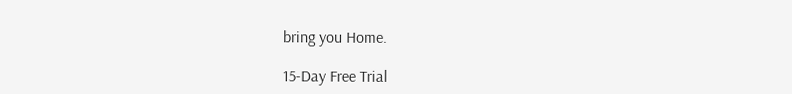bring you Home.

15-Day Free Trial